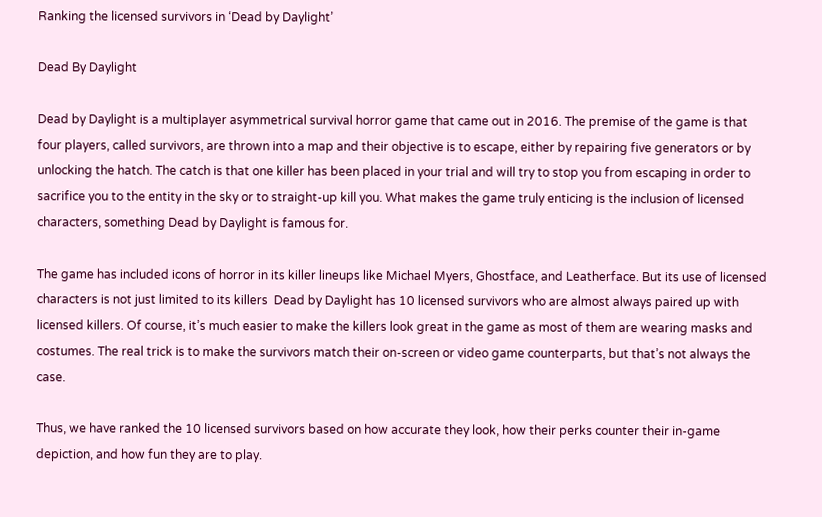Ranking the licensed survivors in ‘Dead by Daylight’

Dead By Daylight

Dead by Daylight is a multiplayer asymmetrical survival horror game that came out in 2016. The premise of the game is that four players, called survivors, are thrown into a map and their objective is to escape, either by repairing five generators or by unlocking the hatch. The catch is that one killer has been placed in your trial and will try to stop you from escaping in order to sacrifice you to the entity in the sky or to straight-up kill you. What makes the game truly enticing is the inclusion of licensed characters, something Dead by Daylight is famous for.

The game has included icons of horror in its killer lineups like Michael Myers, Ghostface, and Leatherface. But its use of licensed characters is not just limited to its killers  Dead by Daylight has 10 licensed survivors who are almost always paired up with licensed killers. Of course, it’s much easier to make the killers look great in the game as most of them are wearing masks and costumes. The real trick is to make the survivors match their on-screen or video game counterparts, but that’s not always the case.

Thus, we have ranked the 10 licensed survivors based on how accurate they look, how their perks counter their in-game depiction, and how fun they are to play.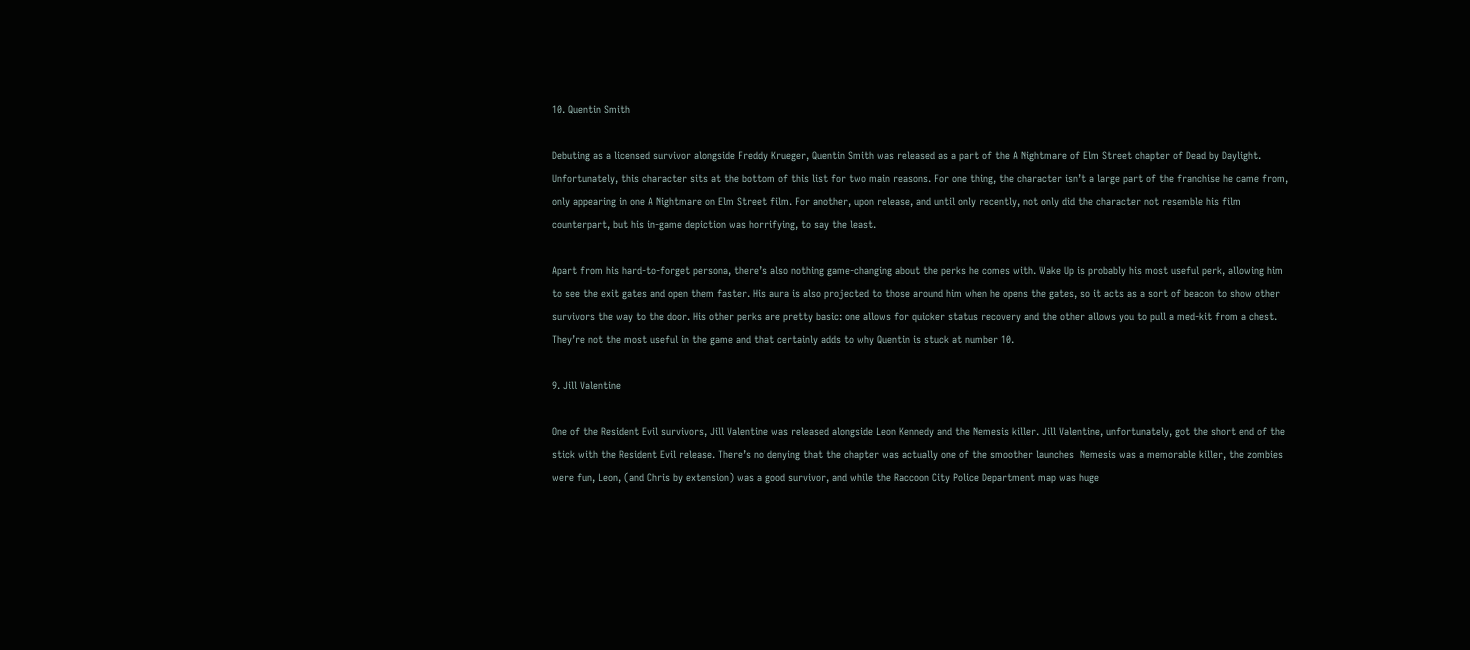10. Quentin Smith

Debuting as a licensed survivor alongside Freddy Krueger, Quentin Smith was released as a part of the A Nightmare of Elm Street chapter of Dead by Daylight. Unfortunately, this character sits at the bottom of this list for two main reasons. For one thing, the character isn’t a large part of the franchise he came from, only appearing in one A Nightmare on Elm Street film. For another, upon release, and until only recently, not only did the character not resemble his film counterpart, but his in-game depiction was horrifying, to say the least.

Apart from his hard-to-forget persona, there’s also nothing game-changing about the perks he comes with. Wake Up is probably his most useful perk, allowing him to see the exit gates and open them faster. His aura is also projected to those around him when he opens the gates, so it acts as a sort of beacon to show other survivors the way to the door. His other perks are pretty basic: one allows for quicker status recovery and the other allows you to pull a med-kit from a chest. They’re not the most useful in the game and that certainly adds to why Quentin is stuck at number 10.

9. Jill Valentine

One of the Resident Evil survivors, Jill Valentine was released alongside Leon Kennedy and the Nemesis killer. Jill Valentine, unfortunately, got the short end of the stick with the Resident Evil release. There’s no denying that the chapter was actually one of the smoother launches  Nemesis was a memorable killer, the zombies were fun, Leon, (and Chris by extension) was a good survivor, and while the Raccoon City Police Department map was huge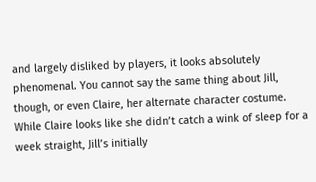and largely disliked by players, it looks absolutely phenomenal. You cannot say the same thing about Jill, though, or even Claire, her alternate character costume. While Claire looks like she didn’t catch a wink of sleep for a week straight, Jill’s initially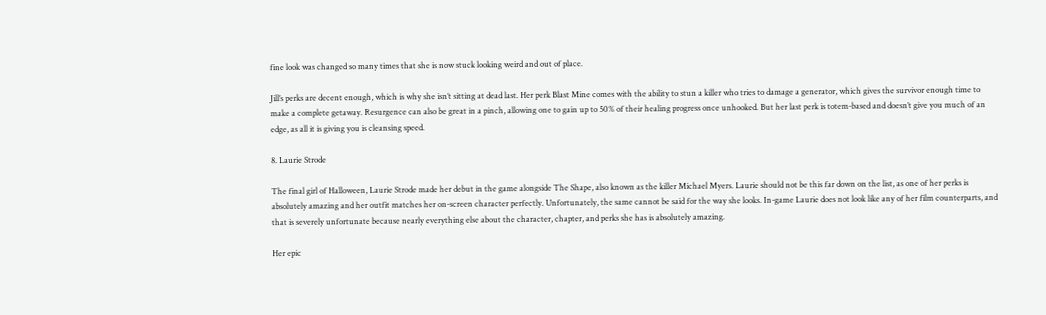fine look was changed so many times that she is now stuck looking weird and out of place.

Jill’s perks are decent enough, which is why she isn’t sitting at dead last. Her perk Blast Mine comes with the ability to stun a killer who tries to damage a generator, which gives the survivor enough time to make a complete getaway. Resurgence can also be great in a pinch, allowing one to gain up to 50% of their healing progress once unhooked. But her last perk is totem-based and doesn’t give you much of an edge, as all it is giving you is cleansing speed.

8. Laurie Strode

The final girl of Halloween, Laurie Strode made her debut in the game alongside The Shape, also known as the killer Michael Myers. Laurie should not be this far down on the list, as one of her perks is absolutely amazing and her outfit matches her on-screen character perfectly. Unfortunately, the same cannot be said for the way she looks. In-game Laurie does not look like any of her film counterparts, and that is severely unfortunate because nearly everything else about the character, chapter, and perks she has is absolutely amazing.

Her epic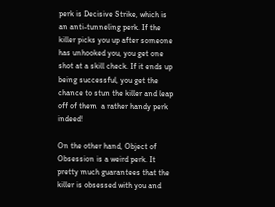perk is Decisive Strike, which is an anti-tunneling perk. If the killer picks you up after someone has unhooked you, you get one shot at a skill check. If it ends up being successful, you get the chance to stun the killer and leap off of them  a rather handy perk indeed!

On the other hand, Object of Obsession is a weird perk. It pretty much guarantees that the killer is obsessed with you and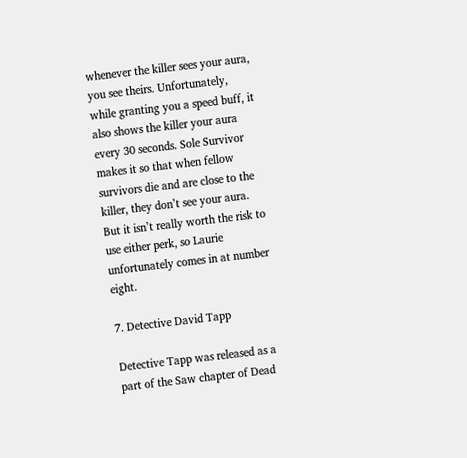whenever the killer sees your aura, you see theirs. Unfortunately, while granting you a speed buff, it also shows the killer your aura every 30 seconds. Sole Survivor makes it so that when fellow survivors die and are close to the killer, they don’t see your aura. But it isn’t really worth the risk to use either perk, so Laurie unfortunately comes in at number eight.

7. Detective David Tapp

Detective Tapp was released as a part of the Saw chapter of Dead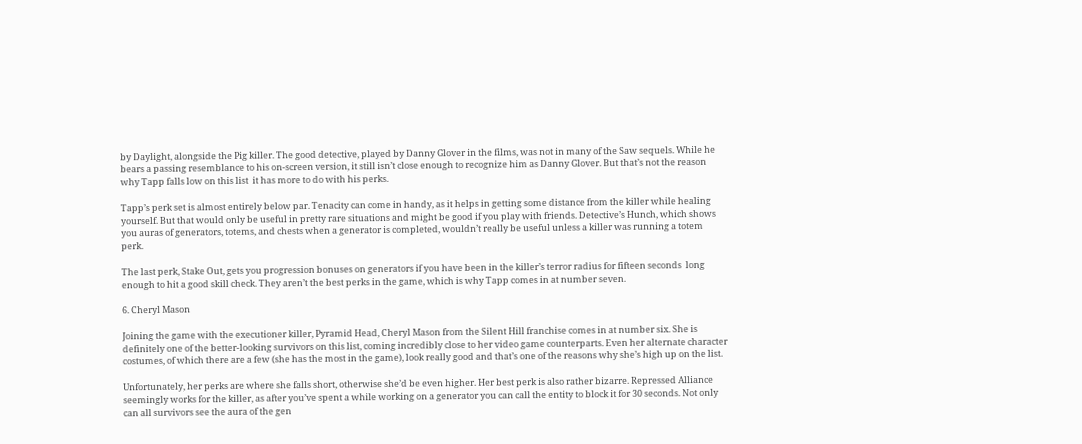by Daylight, alongside the Pig killer. The good detective, played by Danny Glover in the films, was not in many of the Saw sequels. While he bears a passing resemblance to his on-screen version, it still isn’t close enough to recognize him as Danny Glover. But that’s not the reason why Tapp falls low on this list  it has more to do with his perks.

Tapp’s perk set is almost entirely below par. Tenacity can come in handy, as it helps in getting some distance from the killer while healing yourself. But that would only be useful in pretty rare situations and might be good if you play with friends. Detective’s Hunch, which shows you auras of generators, totems, and chests when a generator is completed, wouldn’t really be useful unless a killer was running a totem perk.

The last perk, Stake Out, gets you progression bonuses on generators if you have been in the killer’s terror radius for fifteen seconds  long enough to hit a good skill check. They aren’t the best perks in the game, which is why Tapp comes in at number seven.

6. Cheryl Mason

Joining the game with the executioner killer, Pyramid Head, Cheryl Mason from the Silent Hill franchise comes in at number six. She is definitely one of the better-looking survivors on this list, coming incredibly close to her video game counterparts. Even her alternate character costumes, of which there are a few (she has the most in the game), look really good and that’s one of the reasons why she’s high up on the list.

Unfortunately, her perks are where she falls short, otherwise she’d be even higher. Her best perk is also rather bizarre. Repressed Alliance seemingly works for the killer, as after you’ve spent a while working on a generator you can call the entity to block it for 30 seconds. Not only can all survivors see the aura of the gen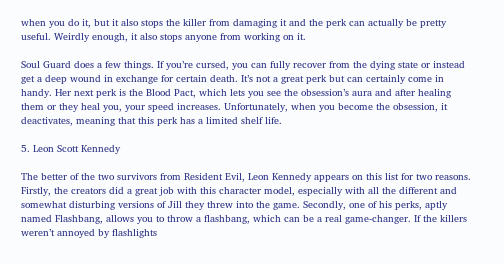when you do it, but it also stops the killer from damaging it and the perk can actually be pretty useful. Weirdly enough, it also stops anyone from working on it.

Soul Guard does a few things. If you’re cursed, you can fully recover from the dying state or instead get a deep wound in exchange for certain death. It’s not a great perk but can certainly come in handy. Her next perk is the Blood Pact, which lets you see the obsession’s aura and after healing them or they heal you, your speed increases. Unfortunately, when you become the obsession, it deactivates, meaning that this perk has a limited shelf life.

5. Leon Scott Kennedy

The better of the two survivors from Resident Evil, Leon Kennedy appears on this list for two reasons. Firstly, the creators did a great job with this character model, especially with all the different and somewhat disturbing versions of Jill they threw into the game. Secondly, one of his perks, aptly named Flashbang, allows you to throw a flashbang, which can be a real game-changer. If the killers weren’t annoyed by flashlights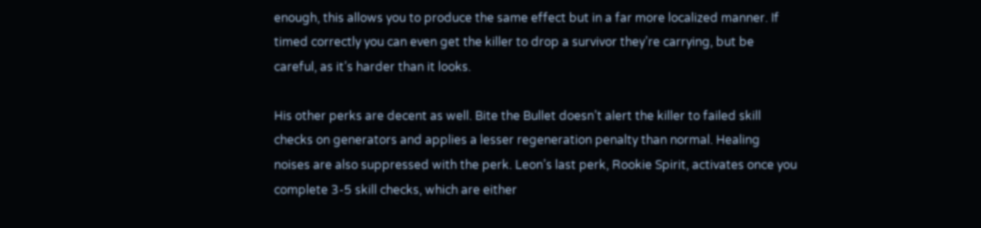enough, this allows you to produce the same effect but in a far more localized manner. If timed correctly you can even get the killer to drop a survivor they’re carrying, but be careful, as it’s harder than it looks.

His other perks are decent as well. Bite the Bullet doesn’t alert the killer to failed skill checks on generators and applies a lesser regeneration penalty than normal. Healing noises are also suppressed with the perk. Leon’s last perk, Rookie Spirit, activates once you complete 3-5 skill checks, which are either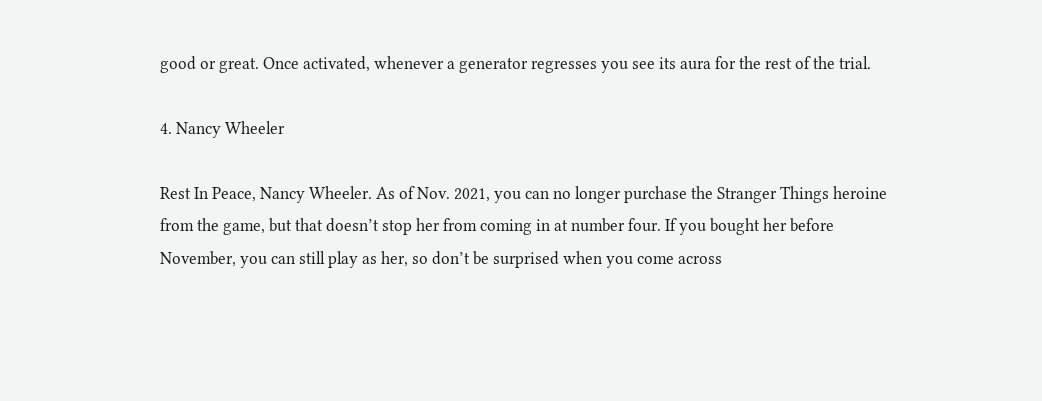good or great. Once activated, whenever a generator regresses you see its aura for the rest of the trial.

4. Nancy Wheeler

Rest In Peace, Nancy Wheeler. As of Nov. 2021, you can no longer purchase the Stranger Things heroine from the game, but that doesn’t stop her from coming in at number four. If you bought her before November, you can still play as her, so don’t be surprised when you come across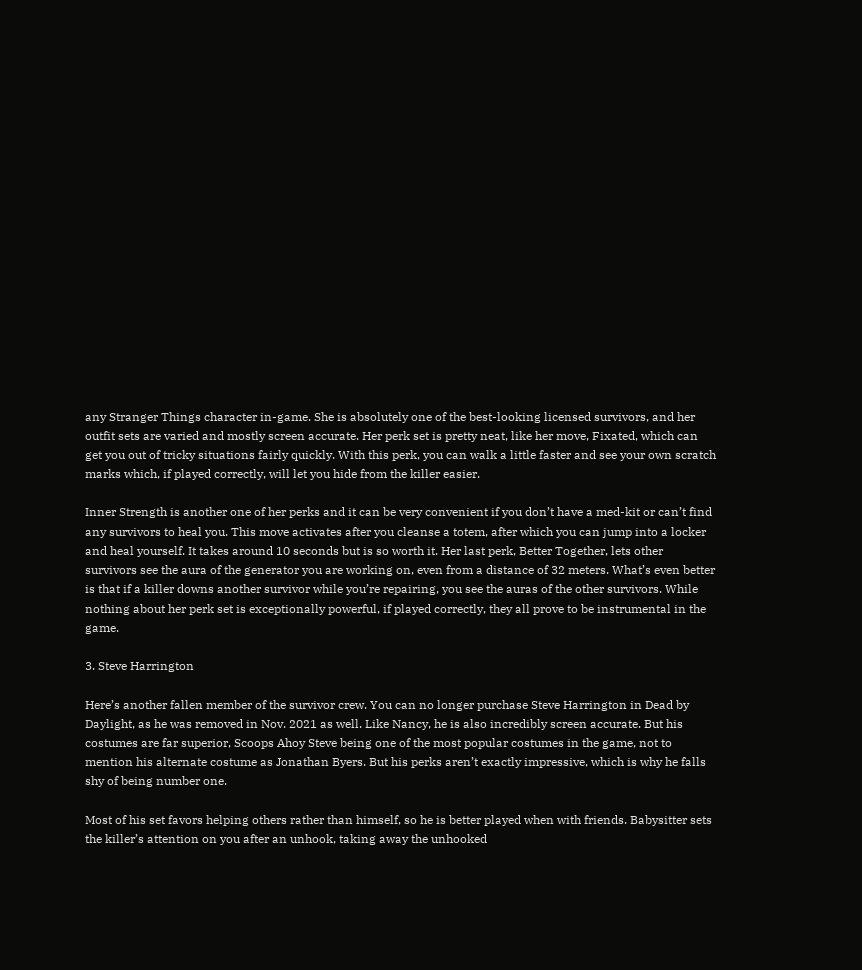any Stranger Things character in-game. She is absolutely one of the best-looking licensed survivors, and her outfit sets are varied and mostly screen accurate. Her perk set is pretty neat, like her move, Fixated, which can get you out of tricky situations fairly quickly. With this perk, you can walk a little faster and see your own scratch marks which, if played correctly, will let you hide from the killer easier.

Inner Strength is another one of her perks and it can be very convenient if you don’t have a med-kit or can’t find any survivors to heal you. This move activates after you cleanse a totem, after which you can jump into a locker and heal yourself. It takes around 10 seconds but is so worth it. Her last perk, Better Together, lets other survivors see the aura of the generator you are working on, even from a distance of 32 meters. What’s even better is that if a killer downs another survivor while you’re repairing, you see the auras of the other survivors. While nothing about her perk set is exceptionally powerful, if played correctly, they all prove to be instrumental in the game.

3. Steve Harrington

Here’s another fallen member of the survivor crew. You can no longer purchase Steve Harrington in Dead by Daylight, as he was removed in Nov. 2021 as well. Like Nancy, he is also incredibly screen accurate. But his costumes are far superior, Scoops Ahoy Steve being one of the most popular costumes in the game, not to mention his alternate costume as Jonathan Byers. But his perks aren’t exactly impressive, which is why he falls shy of being number one.

Most of his set favors helping others rather than himself, so he is better played when with friends. Babysitter sets the killer’s attention on you after an unhook, taking away the unhooked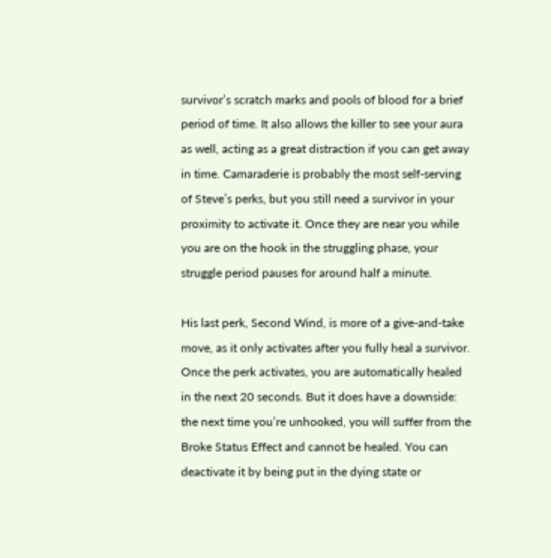survivor’s scratch marks and pools of blood for a brief period of time. It also allows the killer to see your aura as well, acting as a great distraction if you can get away in time. Camaraderie is probably the most self-serving of Steve’s perks, but you still need a survivor in your proximity to activate it. Once they are near you while you are on the hook in the struggling phase, your struggle period pauses for around half a minute.

His last perk, Second Wind, is more of a give-and-take move, as it only activates after you fully heal a survivor. Once the perk activates, you are automatically healed in the next 20 seconds. But it does have a downside: the next time you’re unhooked, you will suffer from the Broke Status Effect and cannot be healed. You can deactivate it by being put in the dying state or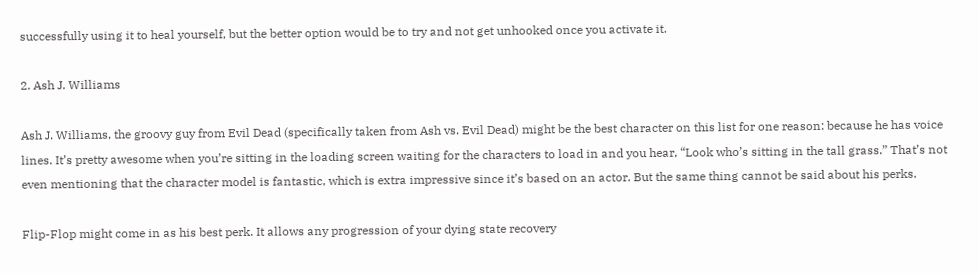successfully using it to heal yourself, but the better option would be to try and not get unhooked once you activate it.

2. Ash J. Williams

Ash J. Williams, the groovy guy from Evil Dead (specifically taken from Ash vs. Evil Dead) might be the best character on this list for one reason: because he has voice lines. It’s pretty awesome when you’re sitting in the loading screen waiting for the characters to load in and you hear, “Look who’s sitting in the tall grass.” That’s not even mentioning that the character model is fantastic, which is extra impressive since it’s based on an actor. But the same thing cannot be said about his perks.

Flip-Flop might come in as his best perk. It allows any progression of your dying state recovery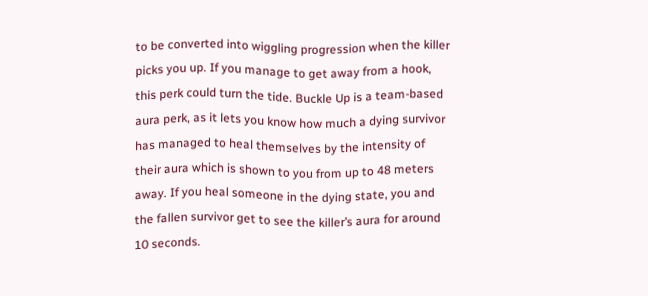to be converted into wiggling progression when the killer picks you up. If you manage to get away from a hook, this perk could turn the tide. Buckle Up is a team-based aura perk, as it lets you know how much a dying survivor has managed to heal themselves by the intensity of their aura which is shown to you from up to 48 meters away. If you heal someone in the dying state, you and the fallen survivor get to see the killer’s aura for around 10 seconds.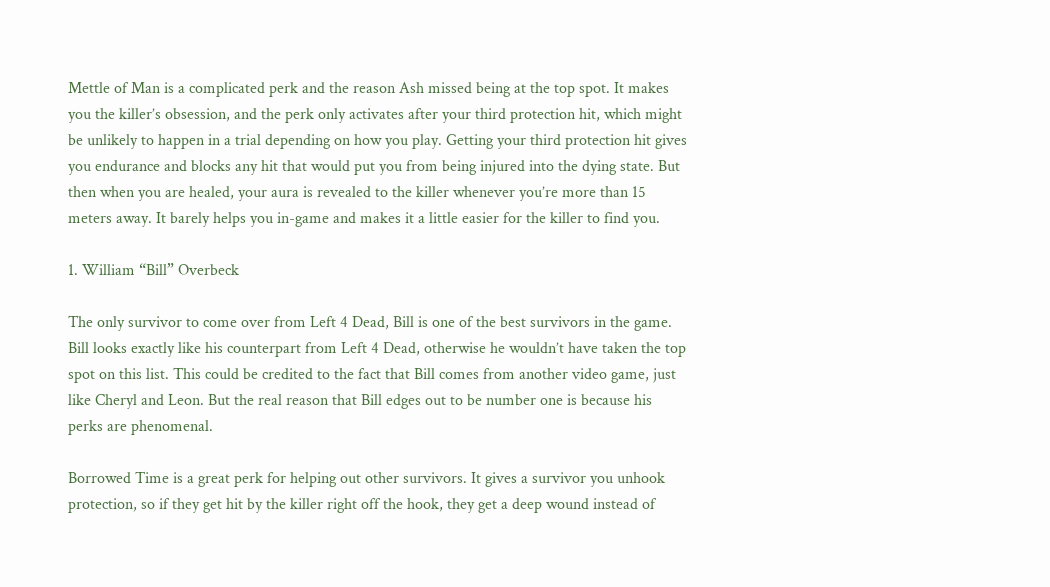Mettle of Man is a complicated perk and the reason Ash missed being at the top spot. It makes you the killer’s obsession, and the perk only activates after your third protection hit, which might be unlikely to happen in a trial depending on how you play. Getting your third protection hit gives you endurance and blocks any hit that would put you from being injured into the dying state. But then when you are healed, your aura is revealed to the killer whenever you’re more than 15 meters away. It barely helps you in-game and makes it a little easier for the killer to find you.

1. William “Bill” Overbeck

The only survivor to come over from Left 4 Dead, Bill is one of the best survivors in the game. Bill looks exactly like his counterpart from Left 4 Dead, otherwise he wouldn’t have taken the top spot on this list. This could be credited to the fact that Bill comes from another video game, just like Cheryl and Leon. But the real reason that Bill edges out to be number one is because his perks are phenomenal.

Borrowed Time is a great perk for helping out other survivors. It gives a survivor you unhook protection, so if they get hit by the killer right off the hook, they get a deep wound instead of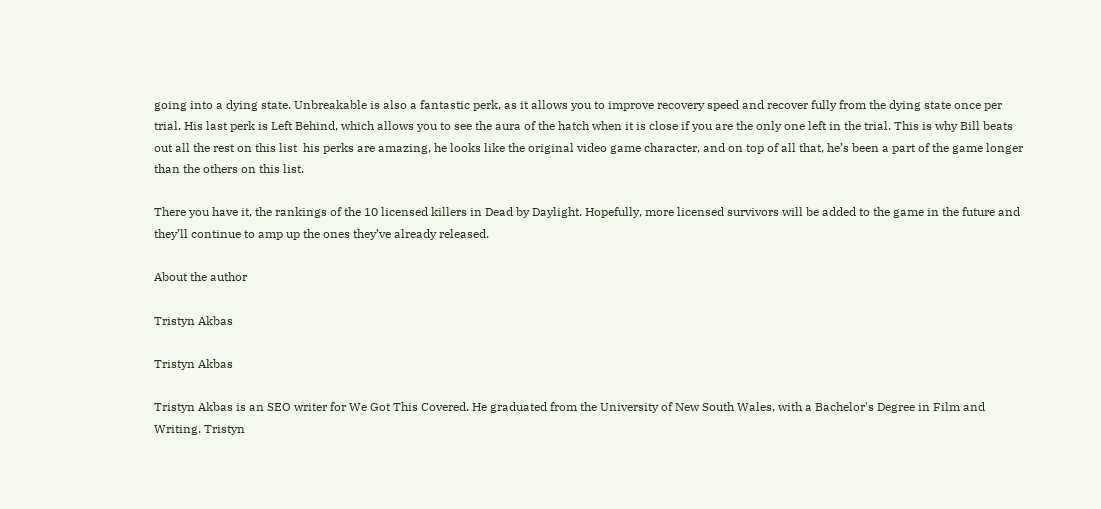going into a dying state. Unbreakable is also a fantastic perk, as it allows you to improve recovery speed and recover fully from the dying state once per trial. His last perk is Left Behind, which allows you to see the aura of the hatch when it is close if you are the only one left in the trial. This is why Bill beats out all the rest on this list  his perks are amazing, he looks like the original video game character, and on top of all that, he’s been a part of the game longer than the others on this list.

There you have it, the rankings of the 10 licensed killers in Dead by Daylight. Hopefully, more licensed survivors will be added to the game in the future and they’ll continue to amp up the ones they’ve already released.

About the author

Tristyn Akbas

Tristyn Akbas

Tristyn Akbas is an SEO writer for We Got This Covered. He graduated from the University of New South Wales, with a Bachelor's Degree in Film and Writing. Tristyn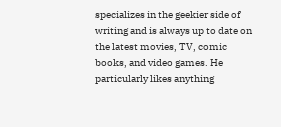specializes in the geekier side of writing and is always up to date on the latest movies, TV, comic books, and video games. He particularly likes anything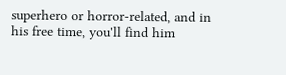superhero or horror-related, and in his free time, you'll find him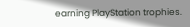earning PlayStation trophies.